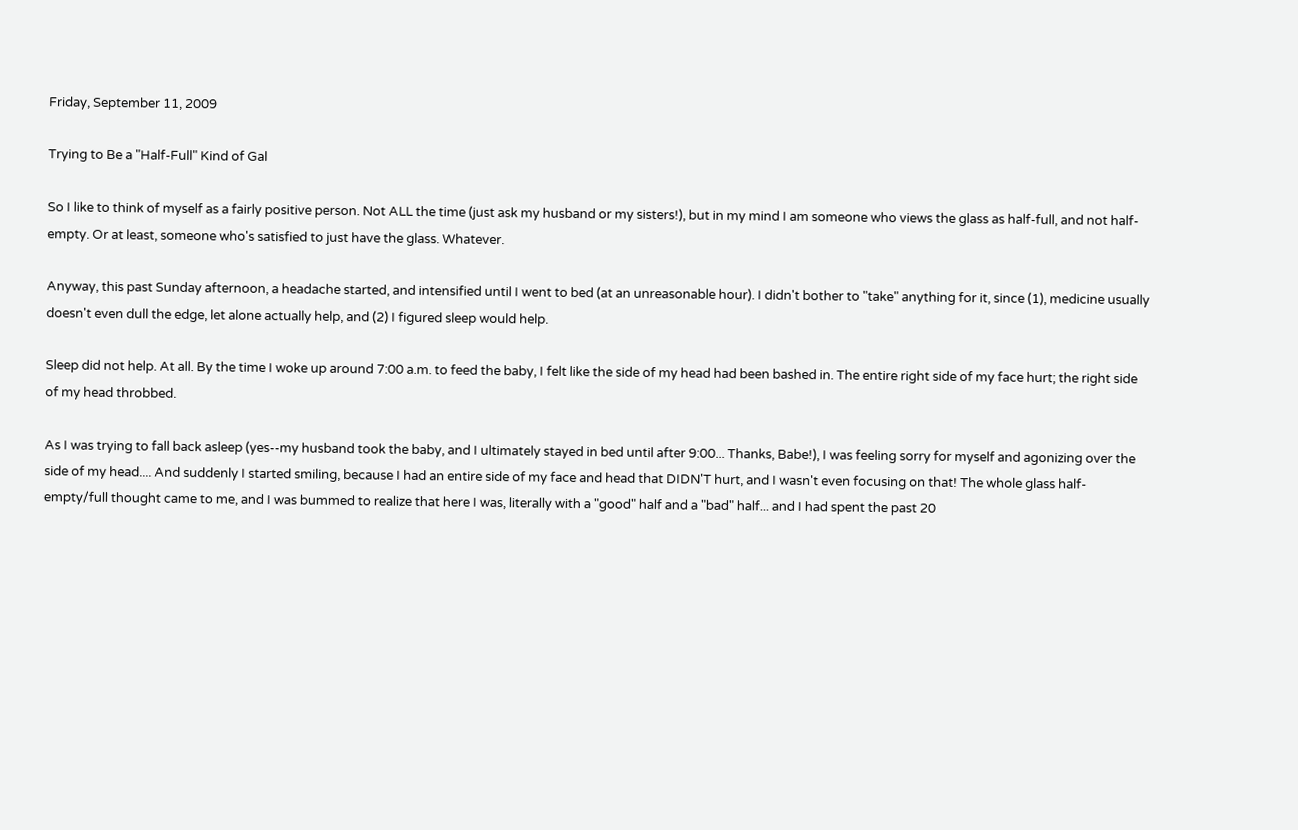Friday, September 11, 2009

Trying to Be a "Half-Full" Kind of Gal

So I like to think of myself as a fairly positive person. Not ALL the time (just ask my husband or my sisters!), but in my mind I am someone who views the glass as half-full, and not half-empty. Or at least, someone who's satisfied to just have the glass. Whatever.

Anyway, this past Sunday afternoon, a headache started, and intensified until I went to bed (at an unreasonable hour). I didn't bother to "take" anything for it, since (1), medicine usually doesn't even dull the edge, let alone actually help, and (2) I figured sleep would help.

Sleep did not help. At all. By the time I woke up around 7:00 a.m. to feed the baby, I felt like the side of my head had been bashed in. The entire right side of my face hurt; the right side of my head throbbed.

As I was trying to fall back asleep (yes--my husband took the baby, and I ultimately stayed in bed until after 9:00... Thanks, Babe!), I was feeling sorry for myself and agonizing over the side of my head.... And suddenly I started smiling, because I had an entire side of my face and head that DIDN'T hurt, and I wasn't even focusing on that! The whole glass half-empty/full thought came to me, and I was bummed to realize that here I was, literally with a "good" half and a "bad" half... and I had spent the past 20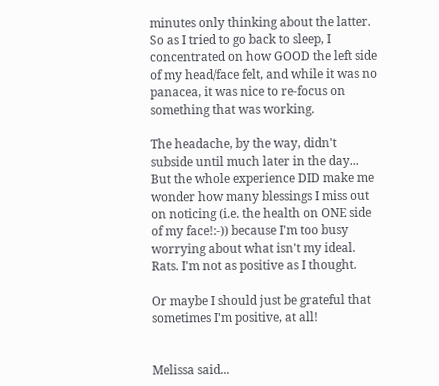minutes only thinking about the latter. So as I tried to go back to sleep, I concentrated on how GOOD the left side of my head/face felt, and while it was no panacea, it was nice to re-focus on something that was working.

The headache, by the way, didn't subside until much later in the day... But the whole experience DID make me wonder how many blessings I miss out on noticing (i.e. the health on ONE side of my face!:-)) because I'm too busy worrying about what isn't my ideal. Rats. I'm not as positive as I thought.

Or maybe I should just be grateful that sometimes I'm positive, at all!


Melissa said...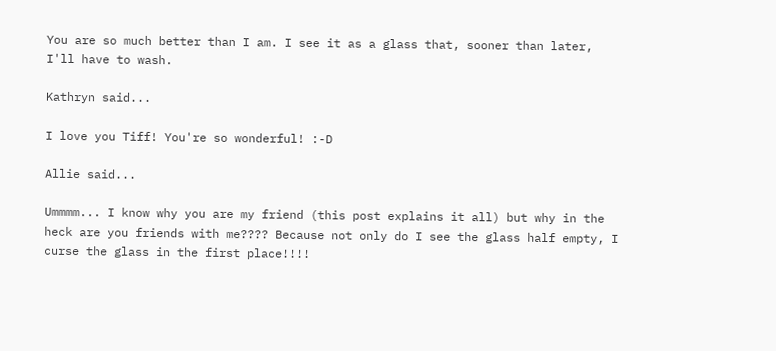You are so much better than I am. I see it as a glass that, sooner than later, I'll have to wash.

Kathryn said...

I love you Tiff! You're so wonderful! :-D

Allie said...

Ummmm... I know why you are my friend (this post explains it all) but why in the heck are you friends with me???? Because not only do I see the glass half empty, I curse the glass in the first place!!!!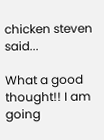chicken steven said...

What a good thought!! I am going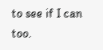to see if I can too.